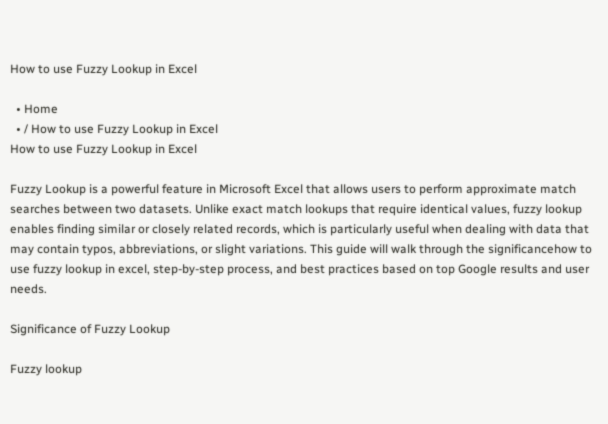How to use Fuzzy Lookup in Excel

  • Home
  • / How to use Fuzzy Lookup in Excel
How to use Fuzzy Lookup in Excel

Fuzzy Lookup is a powerful feature in Microsoft Excel that allows users to perform approximate match searches between two datasets. Unlike exact match lookups that require identical values, fuzzy lookup enables finding similar or closely related records, which is particularly useful when dealing with data that may contain typos, abbreviations, or slight variations. This guide will walk through the significancehow to use fuzzy lookup in excel, step-by-step process, and best practices based on top Google results and user needs.

Significance of Fuzzy Lookup

Fuzzy lookup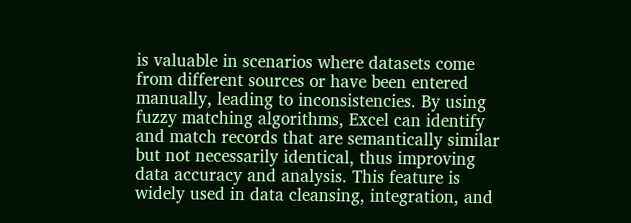is valuable in scenarios where datasets come from different sources or have been entered manually, leading to inconsistencies. By using fuzzy matching algorithms, Excel can identify and match records that are semantically similar but not necessarily identical, thus improving data accuracy and analysis. This feature is widely used in data cleansing, integration, and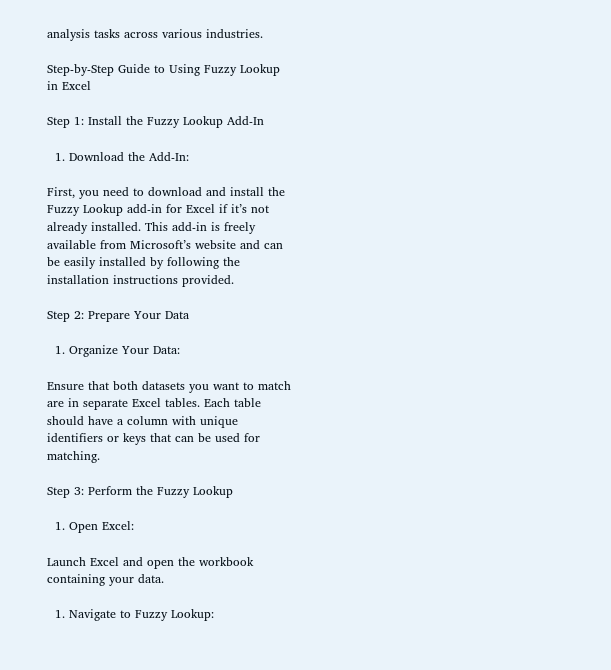analysis tasks across various industries.

Step-by-Step Guide to Using Fuzzy Lookup in Excel

Step 1: Install the Fuzzy Lookup Add-In

  1. Download the Add-In:

First, you need to download and install the Fuzzy Lookup add-in for Excel if it’s not already installed. This add-in is freely available from Microsoft’s website and can be easily installed by following the installation instructions provided.

Step 2: Prepare Your Data

  1. Organize Your Data:

Ensure that both datasets you want to match are in separate Excel tables. Each table should have a column with unique identifiers or keys that can be used for matching.

Step 3: Perform the Fuzzy Lookup

  1. Open Excel:

Launch Excel and open the workbook containing your data.

  1. Navigate to Fuzzy Lookup: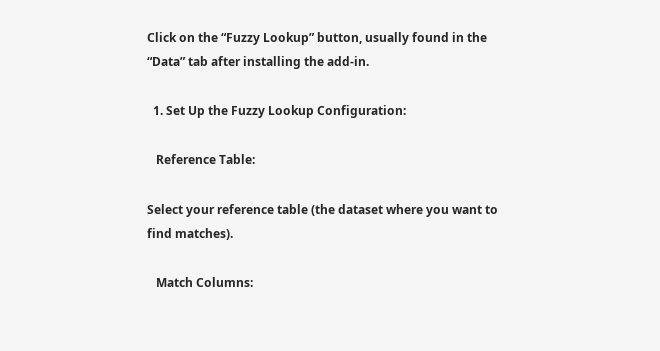Click on the “Fuzzy Lookup” button, usually found in the “Data” tab after installing the add-in.

  1. Set Up the Fuzzy Lookup Configuration:

   Reference Table:

Select your reference table (the dataset where you want to find matches).

   Match Columns: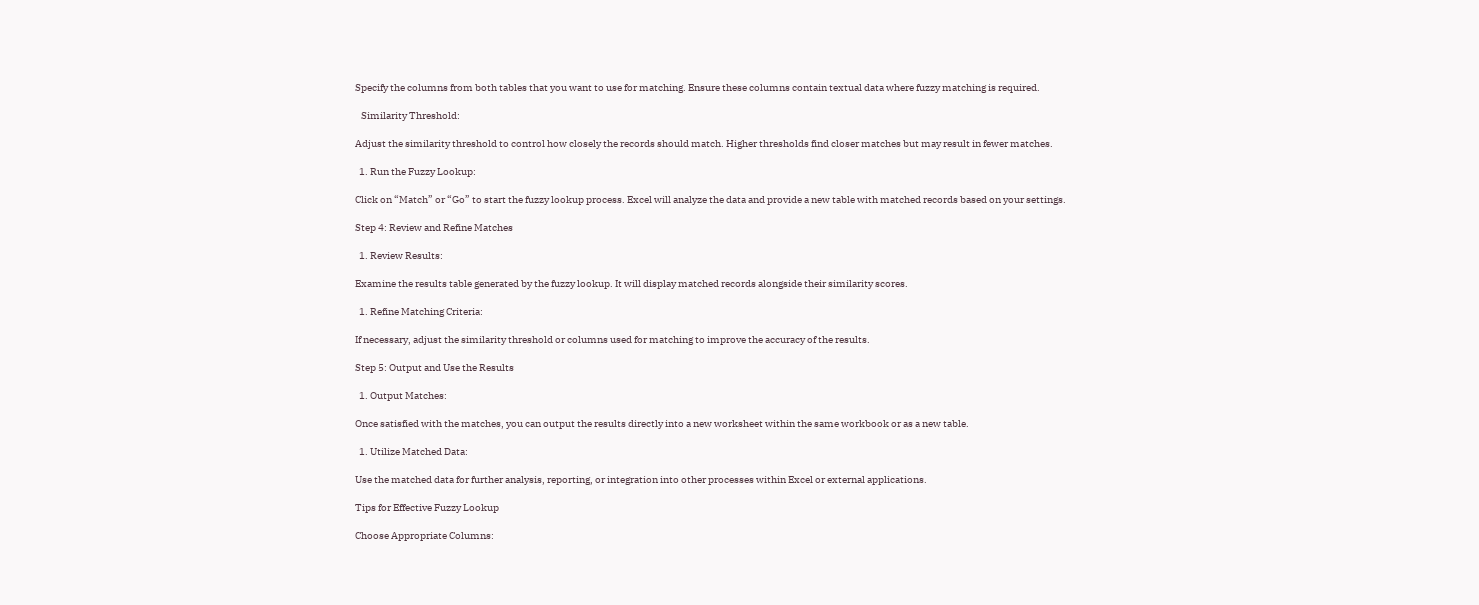Specify the columns from both tables that you want to use for matching. Ensure these columns contain textual data where fuzzy matching is required.

   Similarity Threshold:

Adjust the similarity threshold to control how closely the records should match. Higher thresholds find closer matches but may result in fewer matches.

  1. Run the Fuzzy Lookup:

Click on “Match” or “Go” to start the fuzzy lookup process. Excel will analyze the data and provide a new table with matched records based on your settings.

Step 4: Review and Refine Matches

  1. Review Results:

Examine the results table generated by the fuzzy lookup. It will display matched records alongside their similarity scores.

  1. Refine Matching Criteria:

If necessary, adjust the similarity threshold or columns used for matching to improve the accuracy of the results.

Step 5: Output and Use the Results

  1. Output Matches:

Once satisfied with the matches, you can output the results directly into a new worksheet within the same workbook or as a new table.

  1. Utilize Matched Data:

Use the matched data for further analysis, reporting, or integration into other processes within Excel or external applications.

Tips for Effective Fuzzy Lookup

Choose Appropriate Columns: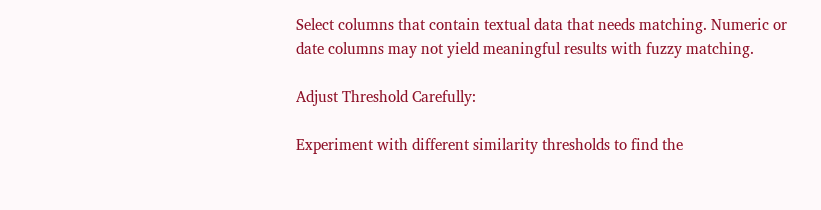Select columns that contain textual data that needs matching. Numeric or date columns may not yield meaningful results with fuzzy matching.

Adjust Threshold Carefully:

Experiment with different similarity thresholds to find the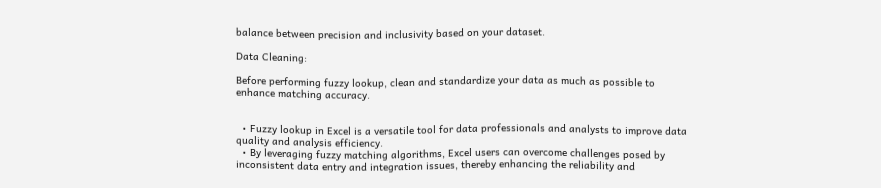balance between precision and inclusivity based on your dataset.

Data Cleaning:

Before performing fuzzy lookup, clean and standardize your data as much as possible to enhance matching accuracy.


  • Fuzzy lookup in Excel is a versatile tool for data professionals and analysts to improve data quality and analysis efficiency.
  • By leveraging fuzzy matching algorithms, Excel users can overcome challenges posed by inconsistent data entry and integration issues, thereby enhancing the reliability and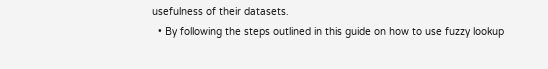usefulness of their datasets.
  • By following the steps outlined in this guide on how to use fuzzy lookup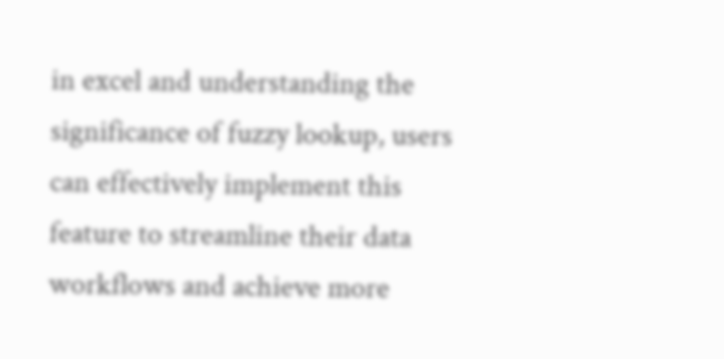in excel and understanding the significance of fuzzy lookup, users can effectively implement this feature to streamline their data workflows and achieve more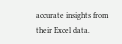accurate insights from their Excel data.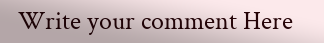Write your comment Here